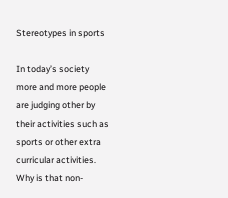Stereotypes in sports

In today’s society more and more people are judging other by their activities such as sports or other extra curricular activities. Why is that non-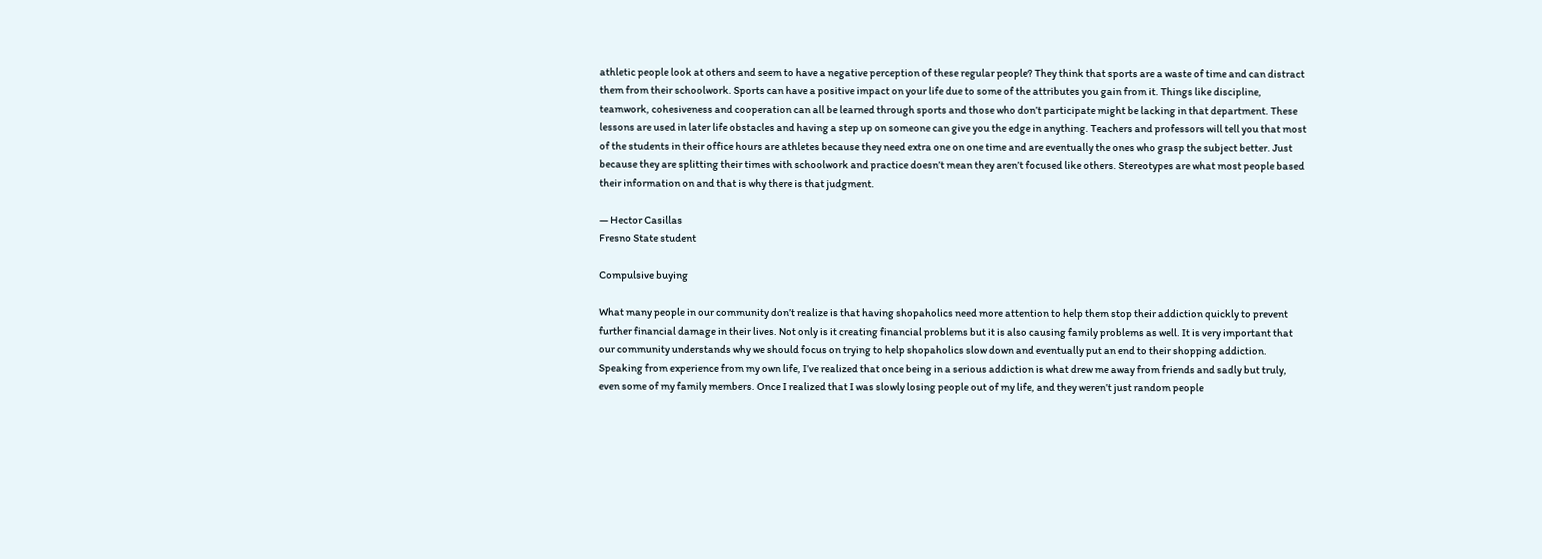athletic people look at others and seem to have a negative perception of these regular people? They think that sports are a waste of time and can distract them from their schoolwork. Sports can have a positive impact on your life due to some of the attributes you gain from it. Things like discipline, teamwork, cohesiveness and cooperation can all be learned through sports and those who don’t participate might be lacking in that department. These lessons are used in later life obstacles and having a step up on someone can give you the edge in anything. Teachers and professors will tell you that most of the students in their office hours are athletes because they need extra one on one time and are eventually the ones who grasp the subject better. Just because they are splitting their times with schoolwork and practice doesn’t mean they aren’t focused like others. Stereotypes are what most people based their information on and that is why there is that judgment.

— Hector Casillas
Fresno State student

Compulsive buying

What many people in our community don’t realize is that having shopaholics need more attention to help them stop their addiction quickly to prevent further financial damage in their lives. Not only is it creating financial problems but it is also causing family problems as well. It is very important that our community understands why we should focus on trying to help shopaholics slow down and eventually put an end to their shopping addiction. Speaking from experience from my own life, I’ve realized that once being in a serious addiction is what drew me away from friends and sadly but truly, even some of my family members. Once I realized that I was slowly losing people out of my life, and they weren’t just random people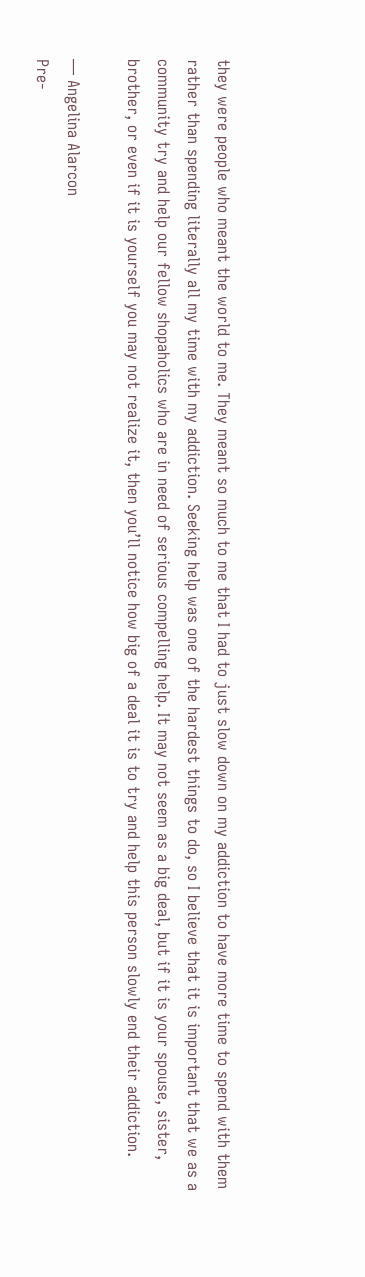they were people who meant the world to me. They meant so much to me that I had to just slow down on my addiction to have more time to spend with them rather than spending literally all my time with my addiction. Seeking help was one of the hardest things to do, so I believe that it is important that we as a community try and help our fellow shopaholics who are in need of serious compelling help. It may not seem as a big deal, but if it is your spouse, sister, brother, or even if it is yourself you may not realize it, then you’ll notice how big of a deal it is to try and help this person slowly end their addiction.

— Angelina Alarcon
Pre-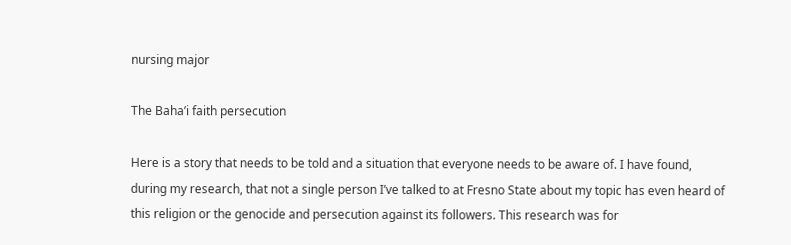nursing major

The Baha’i faith persecution

Here is a story that needs to be told and a situation that everyone needs to be aware of. I have found, during my research, that not a single person I’ve talked to at Fresno State about my topic has even heard of this religion or the genocide and persecution against its followers. This research was for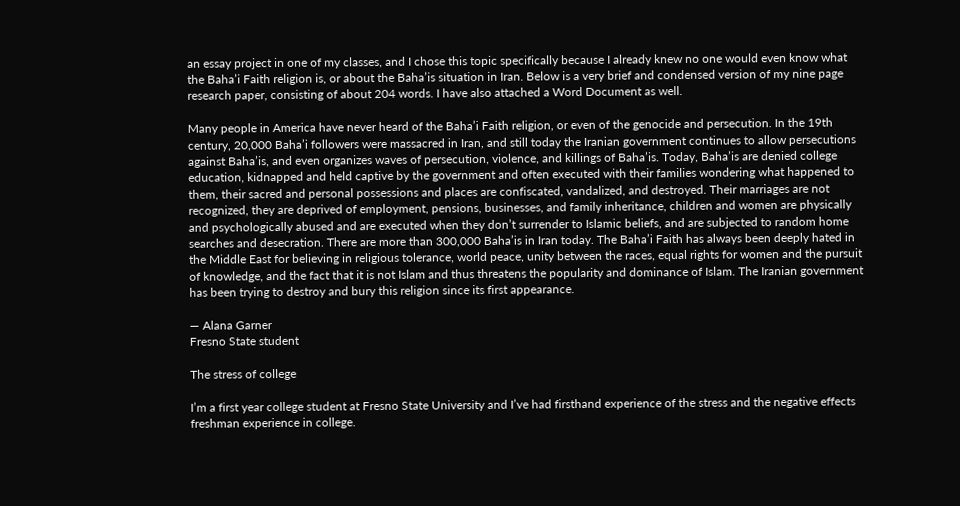an essay project in one of my classes, and I chose this topic specifically because I already knew no one would even know what the Baha’i Faith religion is, or about the Baha’is situation in Iran. Below is a very brief and condensed version of my nine page research paper, consisting of about 204 words. I have also attached a Word Document as well.

Many people in America have never heard of the Baha’i Faith religion, or even of the genocide and persecution. In the 19th century, 20,000 Baha’i followers were massacred in Iran, and still today the Iranian government continues to allow persecutions against Baha’is, and even organizes waves of persecution, violence, and killings of Baha’is. Today, Baha’is are denied college education, kidnapped and held captive by the government and often executed with their families wondering what happened to them, their sacred and personal possessions and places are confiscated, vandalized, and destroyed. Their marriages are not recognized, they are deprived of employment, pensions, businesses, and family inheritance, children and women are physically and psychologically abused and are executed when they don’t surrender to Islamic beliefs, and are subjected to random home searches and desecration. There are more than 300,000 Baha’is in Iran today. The Baha’i Faith has always been deeply hated in the Middle East for believing in religious tolerance, world peace, unity between the races, equal rights for women and the pursuit of knowledge, and the fact that it is not Islam and thus threatens the popularity and dominance of Islam. The Iranian government has been trying to destroy and bury this religion since its first appearance.

— Alana Garner
Fresno State student

The stress of college

I’m a first year college student at Fresno State University and I’ve had firsthand experience of the stress and the negative effects freshman experience in college.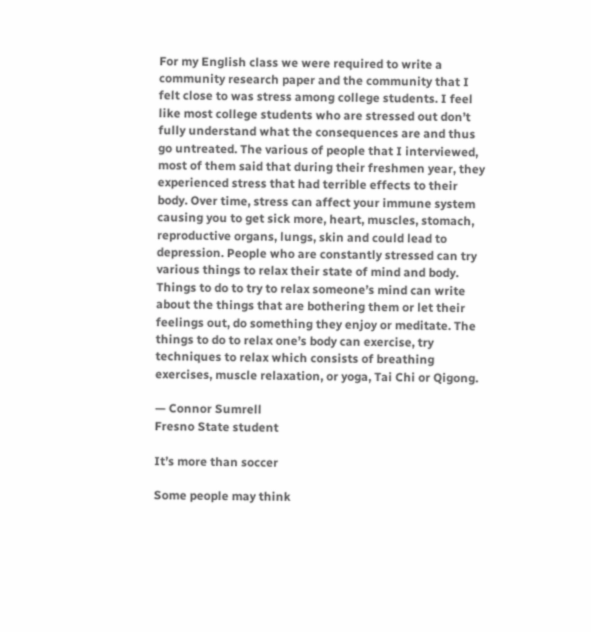For my English class we were required to write a community research paper and the community that I felt close to was stress among college students. I feel like most college students who are stressed out don’t fully understand what the consequences are and thus go untreated. The various of people that I interviewed, most of them said that during their freshmen year, they experienced stress that had terrible effects to their body. Over time, stress can affect your immune system causing you to get sick more, heart, muscles, stomach, reproductive organs, lungs, skin and could lead to depression. People who are constantly stressed can try various things to relax their state of mind and body. Things to do to try to relax someone’s mind can write about the things that are bothering them or let their feelings out, do something they enjoy or meditate. The things to do to relax one’s body can exercise, try techniques to relax which consists of breathing exercises, muscle relaxation, or yoga, Tai Chi or Qigong.

— Connor Sumrell
Fresno State student

It’s more than soccer

Some people may think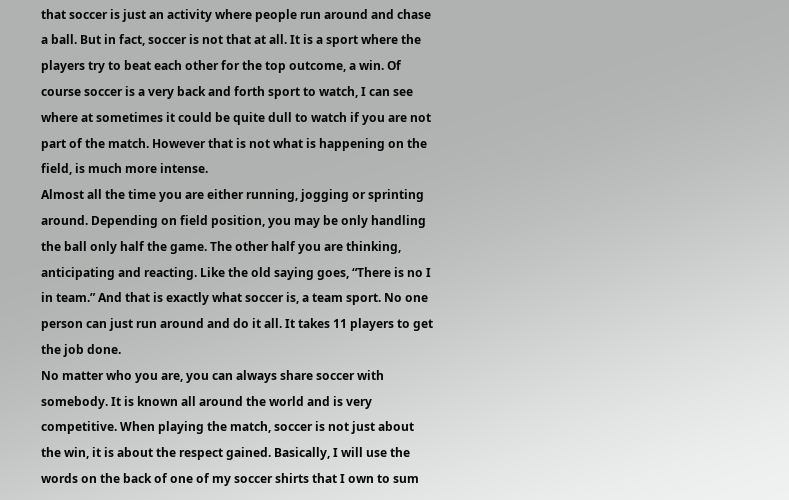that soccer is just an activity where people run around and chase a ball. But in fact, soccer is not that at all. It is a sport where the players try to beat each other for the top outcome, a win. Of course soccer is a very back and forth sport to watch, I can see where at sometimes it could be quite dull to watch if you are not part of the match. However that is not what is happening on the field, is much more intense.
Almost all the time you are either running, jogging or sprinting around. Depending on field position, you may be only handling the ball only half the game. The other half you are thinking, anticipating and reacting. Like the old saying goes, “There is no I in team.” And that is exactly what soccer is, a team sport. No one person can just run around and do it all. It takes 11 players to get the job done.
No matter who you are, you can always share soccer with somebody. It is known all around the world and is very competitive. When playing the match, soccer is not just about the win, it is about the respect gained. Basically, I will use the words on the back of one of my soccer shirts that I own to sum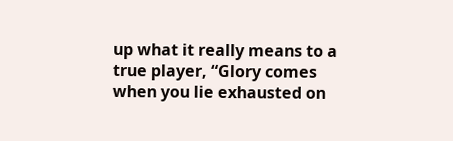up what it really means to a true player, “Glory comes when you lie exhausted on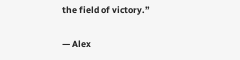the field of victory.”

— Alex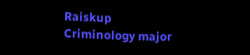Raiskup
Criminology major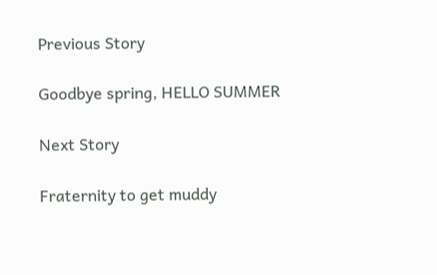Previous Story

Goodbye spring, HELLO SUMMER

Next Story

Fraternity to get muddy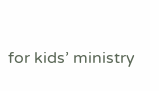for kids’ ministry